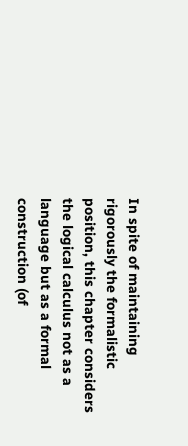In spite of maintaining rigorously the formalistic position, this chapter considers the logical calculus not as a language but as a formal construction (of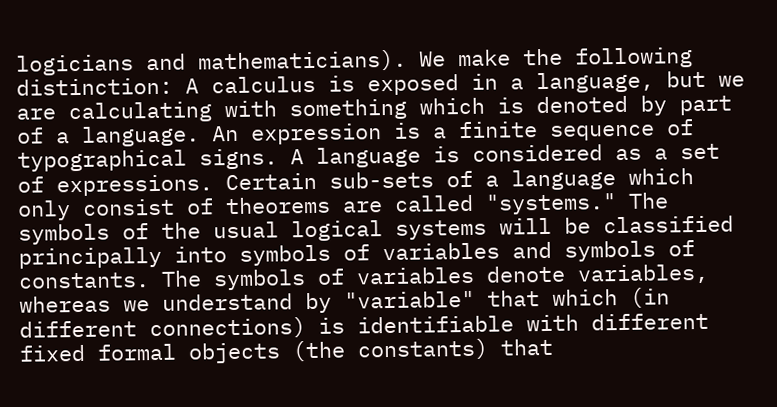logicians and mathematicians). We make the following distinction: A calculus is exposed in a language, but we are calculating with something which is denoted by part of a language. An expression is a finite sequence of typographical signs. A language is considered as a set of expressions. Certain sub-sets of a language which only consist of theorems are called "systems." The symbols of the usual logical systems will be classified principally into symbols of variables and symbols of constants. The symbols of variables denote variables, whereas we understand by "variable" that which (in different connections) is identifiable with different fixed formal objects (the constants) that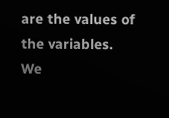are the values of the variables. We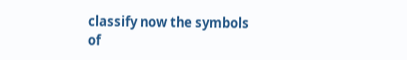classify now the symbols of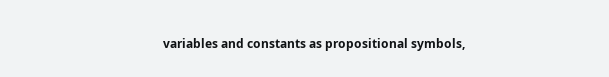variables and constants as propositional symbols,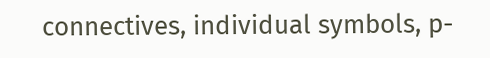connectives, individual symbols, p-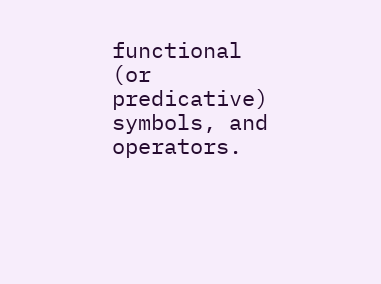functional (or predicative) symbols, and operators.